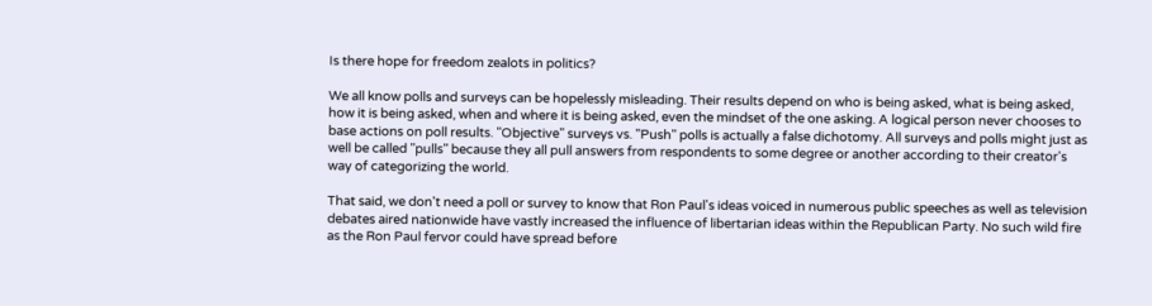Is there hope for freedom zealots in politics?

We all know polls and surveys can be hopelessly misleading. Their results depend on who is being asked, what is being asked, how it is being asked, when and where it is being asked, even the mindset of the one asking. A logical person never chooses to base actions on poll results. "Objective" surveys vs. "Push" polls is actually a false dichotomy. All surveys and polls might just as well be called "pulls" because they all pull answers from respondents to some degree or another according to their creator's way of categorizing the world.

That said, we don't need a poll or survey to know that Ron Paul's ideas voiced in numerous public speeches as well as television debates aired nationwide have vastly increased the influence of libertarian ideas within the Republican Party. No such wild fire as the Ron Paul fervor could have spread before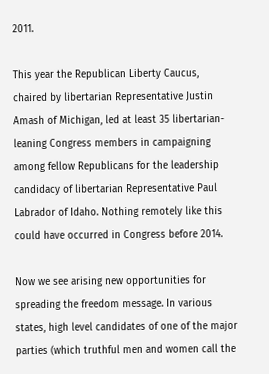2011.

This year the Republican Liberty Caucus, chaired by libertarian Representative Justin Amash of Michigan, led at least 35 libertarian-leaning Congress members in campaigning among fellow Republicans for the leadership candidacy of libertarian Representative Paul Labrador of Idaho. Nothing remotely like this could have occurred in Congress before 2014.

Now we see arising new opportunities for spreading the freedom message. In various states, high level candidates of one of the major parties (which truthful men and women call the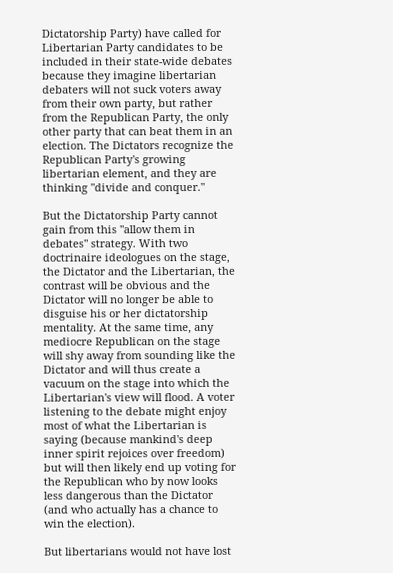Dictatorship Party) have called for Libertarian Party candidates to be included in their state-wide debates because they imagine libertarian debaters will not suck voters away from their own party, but rather from the Republican Party, the only other party that can beat them in an election. The Dictators recognize the Republican Party's growing libertarian element, and they are thinking "divide and conquer."

But the Dictatorship Party cannot gain from this "allow them in debates" strategy. With two doctrinaire ideologues on the stage, the Dictator and the Libertarian, the contrast will be obvious and the Dictator will no longer be able to disguise his or her dictatorship mentality. At the same time, any mediocre Republican on the stage will shy away from sounding like the Dictator and will thus create a vacuum on the stage into which the Libertarian's view will flood. A voter listening to the debate might enjoy most of what the Libertarian is saying (because mankind's deep inner spirit rejoices over freedom) but will then likely end up voting for the Republican who by now looks less dangerous than the Dictator (and who actually has a chance to win the election).

But libertarians would not have lost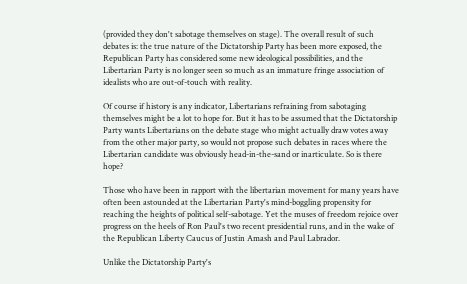(provided they don't sabotage themselves on stage). The overall result of such debates is: the true nature of the Dictatorship Party has been more exposed, the Republican Party has considered some new ideological possibilities, and the Libertarian Party is no longer seen so much as an immature fringe association of idealists who are out-of-touch with reality.

Of course if history is any indicator, Libertarians refraining from sabotaging themselves might be a lot to hope for. But it has to be assumed that the Dictatorship Party wants Libertarians on the debate stage who might actually draw votes away from the other major party, so would not propose such debates in races where the Libertarian candidate was obviously head-in-the-sand or inarticulate. So is there hope?

Those who have been in rapport with the libertarian movement for many years have often been astounded at the Libertarian Party's mind-boggling propensity for reaching the heights of political self-sabotage. Yet the muses of freedom rejoice over progress on the heels of Ron Paul's two recent presidential runs, and in the wake of the Republican Liberty Caucus of Justin Amash and Paul Labrador.

Unlike the Dictatorship Party's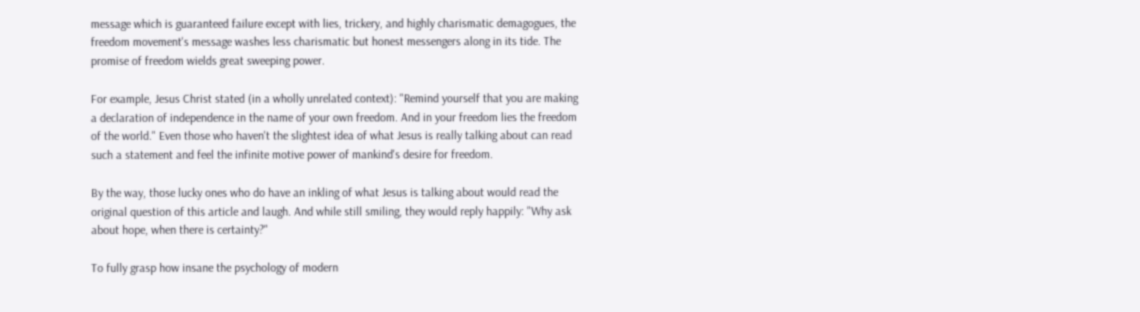message which is guaranteed failure except with lies, trickery, and highly charismatic demagogues, the freedom movement's message washes less charismatic but honest messengers along in its tide. The promise of freedom wields great sweeping power.

For example, Jesus Christ stated (in a wholly unrelated context): "Remind yourself that you are making a declaration of independence in the name of your own freedom. And in your freedom lies the freedom of the world." Even those who haven't the slightest idea of what Jesus is really talking about can read such a statement and feel the infinite motive power of mankind's desire for freedom.

By the way, those lucky ones who do have an inkling of what Jesus is talking about would read the original question of this article and laugh. And while still smiling, they would reply happily: "Why ask about hope, when there is certainty?"

To fully grasp how insane the psychology of modern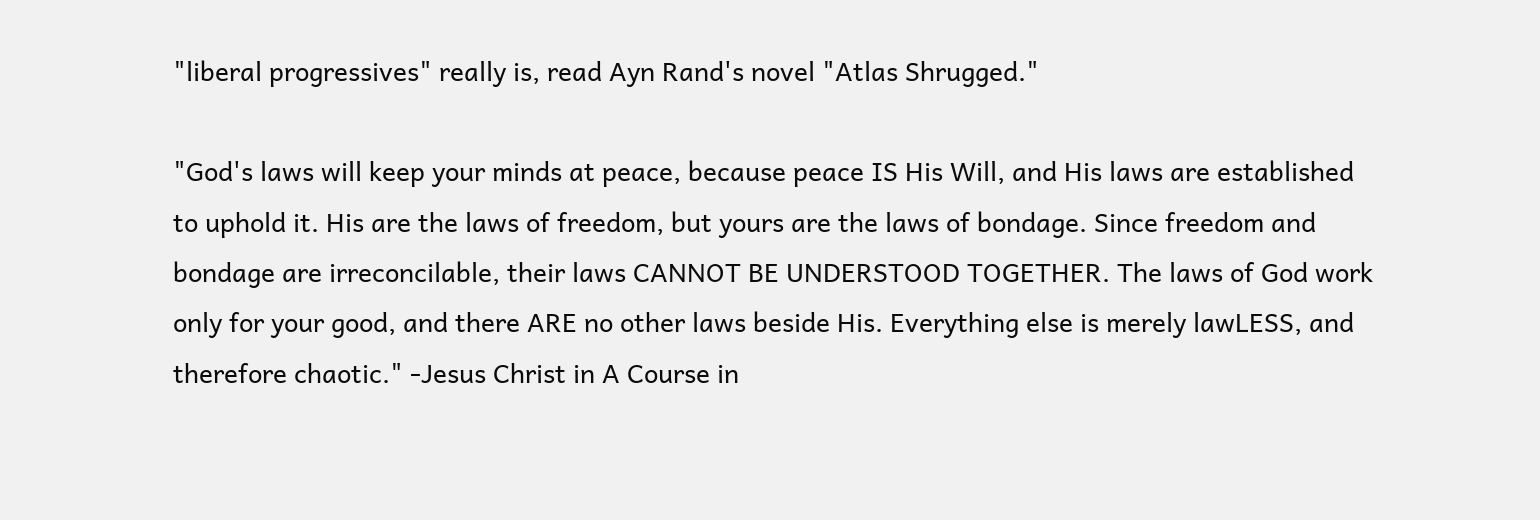"liberal progressives" really is, read Ayn Rand's novel "Atlas Shrugged."

"God's laws will keep your minds at peace, because peace IS His Will, and His laws are established to uphold it. His are the laws of freedom, but yours are the laws of bondage. Since freedom and bondage are irreconcilable, their laws CANNOT BE UNDERSTOOD TOGETHER. The laws of God work only for your good, and there ARE no other laws beside His. Everything else is merely lawLESS, and therefore chaotic." -Jesus Christ in A Course in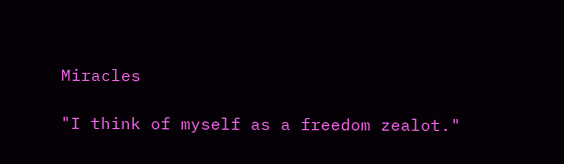Miracles

"I think of myself as a freedom zealot."